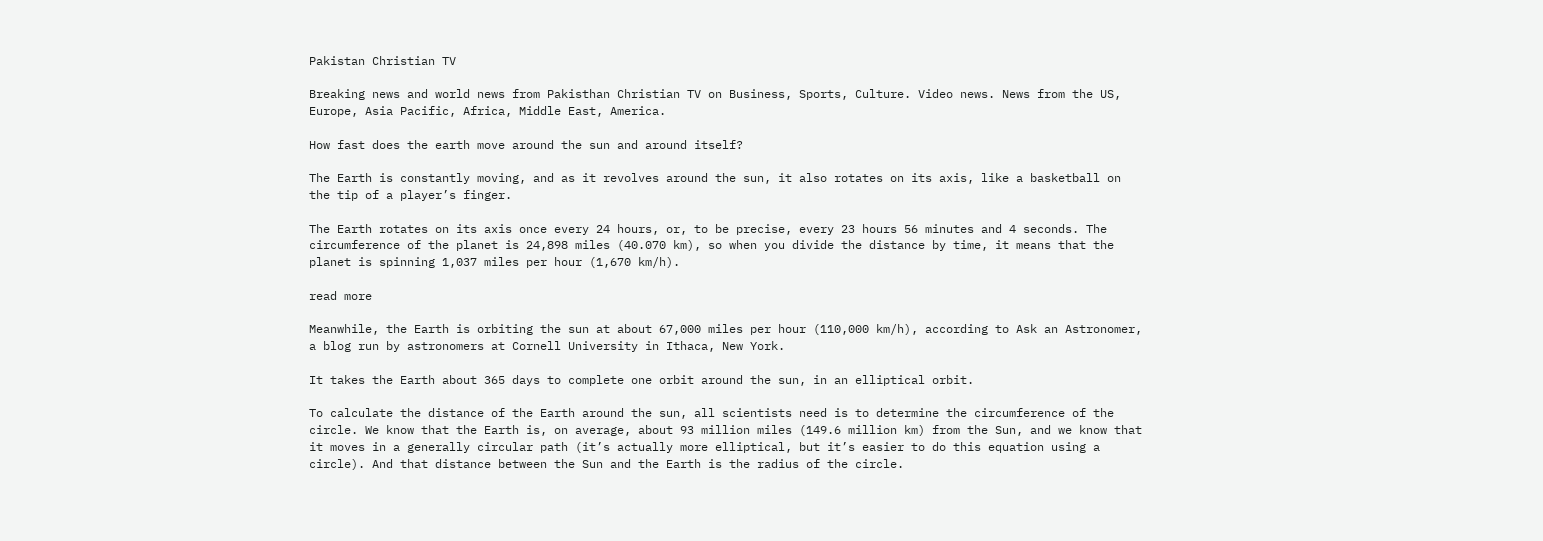Pakistan Christian TV

Breaking news and world news from Pakisthan Christian TV on Business, Sports, Culture. Video news. News from the US, Europe, Asia Pacific, Africa, Middle East, America.

How fast does the earth move around the sun and around itself?

The Earth is constantly moving, and as it revolves around the sun, it also rotates on its axis, like a basketball on the tip of a player’s finger.

The Earth rotates on its axis once every 24 hours, or, to be precise, every 23 hours 56 minutes and 4 seconds. The circumference of the planet is 24,898 miles (40.070 km), so when you divide the distance by time, it means that the planet is spinning 1,037 miles per hour (1,670 km/h).

read more

Meanwhile, the Earth is orbiting the sun at about 67,000 miles per hour (110,000 km/h), according to Ask an Astronomer, a blog run by astronomers at Cornell University in Ithaca, New York.

It takes the Earth about 365 days to complete one orbit around the sun, in an elliptical orbit.

To calculate the distance of the Earth around the sun, all scientists need is to determine the circumference of the circle. We know that the Earth is, on average, about 93 million miles (149.6 million km) from the Sun, and we know that it moves in a generally circular path (it’s actually more elliptical, but it’s easier to do this equation using a circle). And that distance between the Sun and the Earth is the radius of the circle.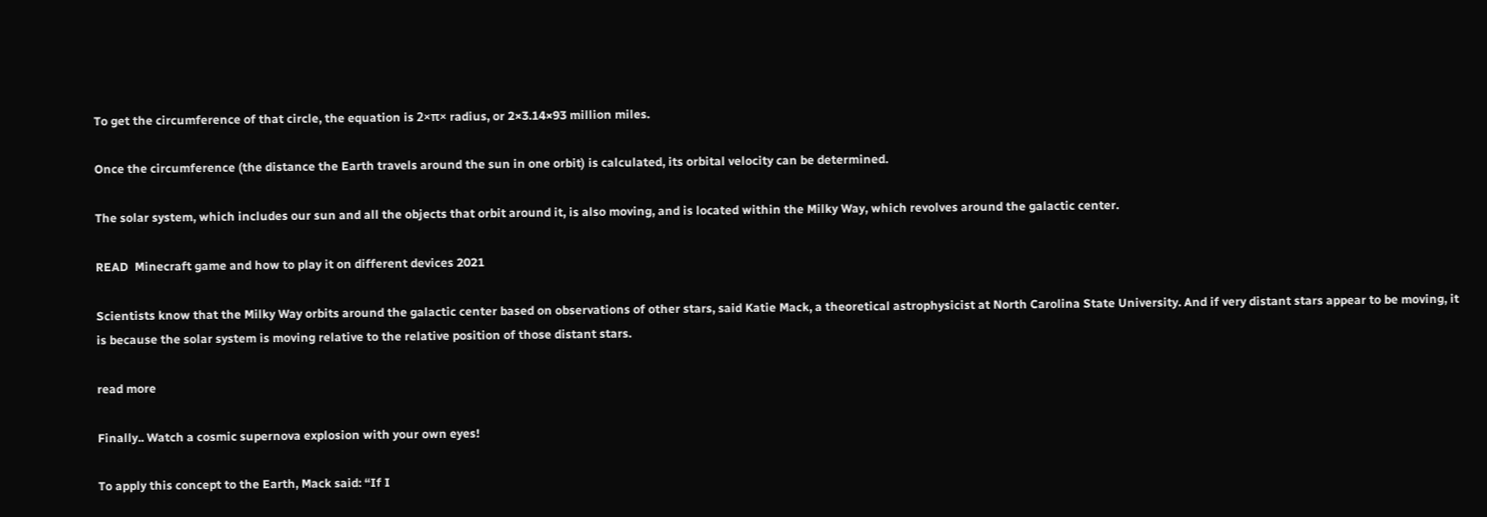To get the circumference of that circle, the equation is 2×π× radius, or 2×3.14×93 million miles.

Once the circumference (the distance the Earth travels around the sun in one orbit) is calculated, its orbital velocity can be determined.

The solar system, which includes our sun and all the objects that orbit around it, is also moving, and is located within the Milky Way, which revolves around the galactic center.

READ  Minecraft game and how to play it on different devices 2021

Scientists know that the Milky Way orbits around the galactic center based on observations of other stars, said Katie Mack, a theoretical astrophysicist at North Carolina State University. And if very distant stars appear to be moving, it is because the solar system is moving relative to the relative position of those distant stars.

read more

Finally.. Watch a cosmic supernova explosion with your own eyes!

To apply this concept to the Earth, Mack said: “If I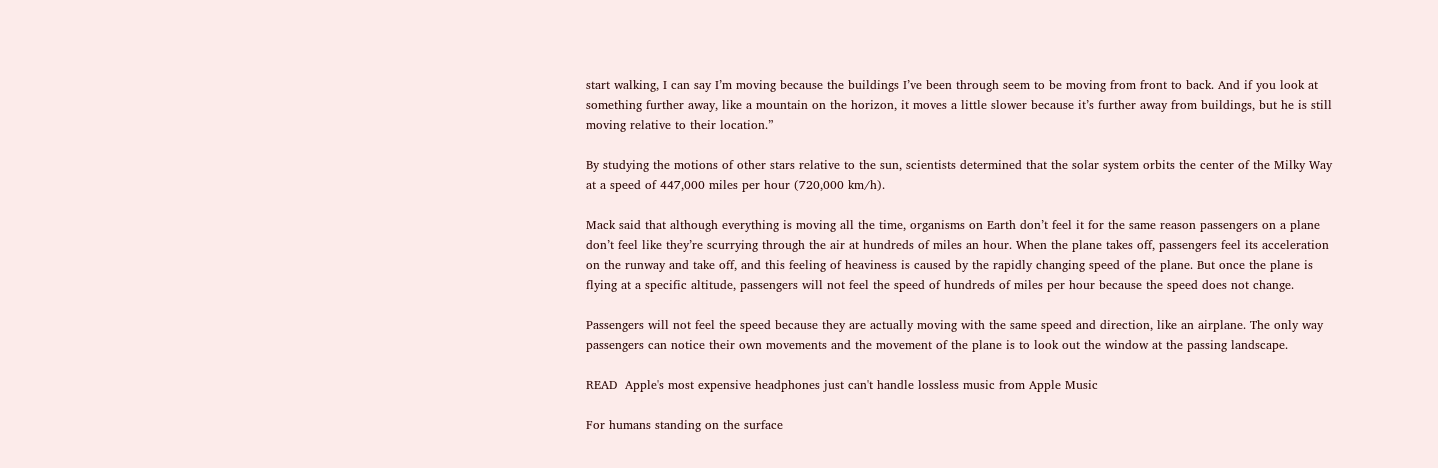start walking, I can say I’m moving because the buildings I’ve been through seem to be moving from front to back. And if you look at something further away, like a mountain on the horizon, it moves a little slower because it’s further away from buildings, but he is still moving relative to their location.”

By studying the motions of other stars relative to the sun, scientists determined that the solar system orbits the center of the Milky Way at a speed of 447,000 miles per hour (720,000 km/h).

Mack said that although everything is moving all the time, organisms on Earth don’t feel it for the same reason passengers on a plane don’t feel like they’re scurrying through the air at hundreds of miles an hour. When the plane takes off, passengers feel its acceleration on the runway and take off, and this feeling of heaviness is caused by the rapidly changing speed of the plane. But once the plane is flying at a specific altitude, passengers will not feel the speed of hundreds of miles per hour because the speed does not change.

Passengers will not feel the speed because they are actually moving with the same speed and direction, like an airplane. The only way passengers can notice their own movements and the movement of the plane is to look out the window at the passing landscape.

READ  Apple's most expensive headphones just can't handle lossless music from Apple Music

For humans standing on the surface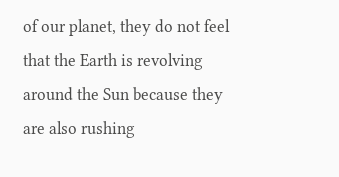of our planet, they do not feel that the Earth is revolving around the Sun because they are also rushing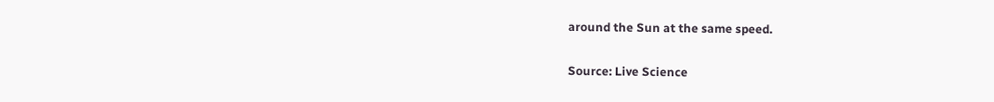around the Sun at the same speed.

Source: Live Science